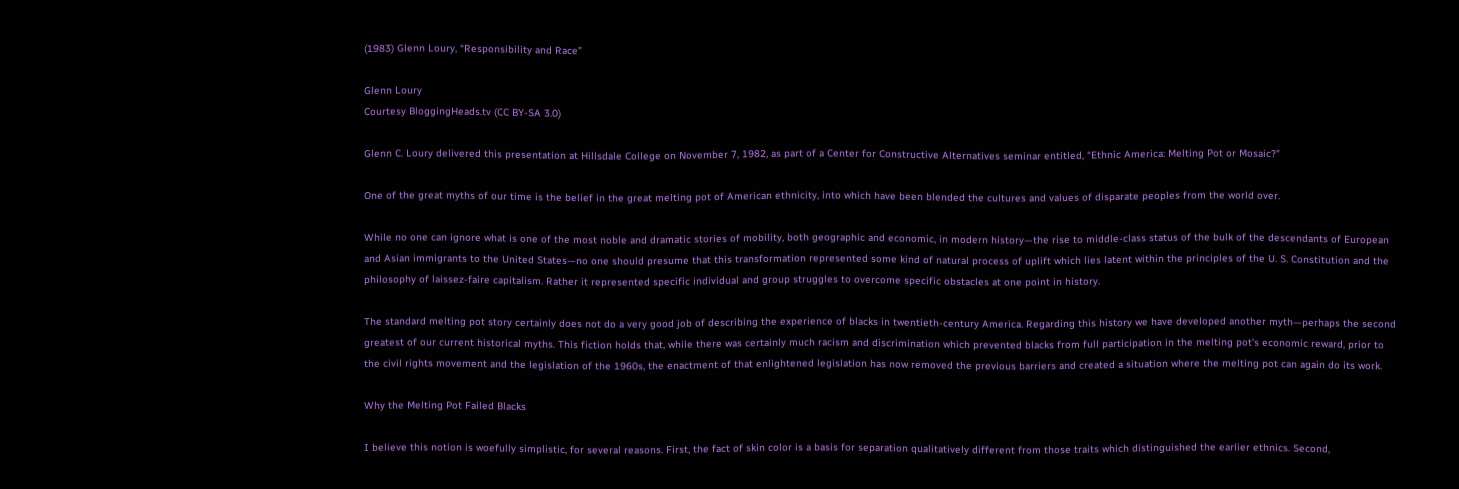(1983) Glenn Loury, “Responsibility and Race”

Glenn Loury
Courtesy BloggingHeads.tv (CC BY-SA 3.0)

Glenn C. Loury delivered this presentation at Hillsdale College on November 7, 1982, as part of a Center for Constructive Alternatives seminar entitled, “Ethnic America: Melting Pot or Mosaic?”

One of the great myths of our time is the belief in the great melting pot of American ethnicity, into which have been blended the cultures and values of disparate peoples from the world over.

While no one can ignore what is one of the most noble and dramatic stories of mobility, both geographic and economic, in modern history—the rise to middle-class status of the bulk of the descendants of European and Asian immigrants to the United States—no one should presume that this transformation represented some kind of natural process of uplift which lies latent within the principles of the U. S. Constitution and the philosophy of laissez-faire capitalism. Rather it represented specific individual and group struggles to overcome specific obstacles at one point in history.

The standard melting pot story certainly does not do a very good job of describing the experience of blacks in twentieth-century America. Regarding this history we have developed another myth—perhaps the second greatest of our current historical myths. This fiction holds that, while there was certainly much racism and discrimination which prevented blacks from full participation in the melting pot’s economic reward, prior to the civil rights movement and the legislation of the 1960s, the enactment of that enlightened legislation has now removed the previous barriers and created a situation where the melting pot can again do its work.

Why the Melting Pot Failed Blacks

I believe this notion is woefully simplistic, for several reasons. First, the fact of skin color is a basis for separation qualitatively different from those traits which distinguished the earlier ethnics. Second,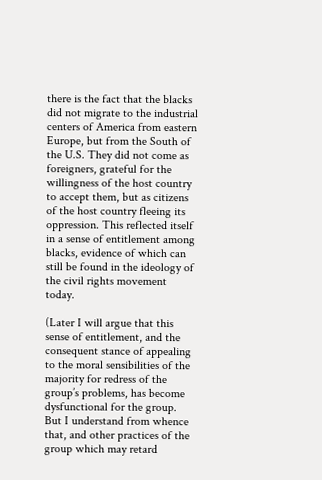there is the fact that the blacks did not migrate to the industrial centers of America from eastern Europe, but from the South of the U.S. They did not come as foreigners, grateful for the willingness of the host country to accept them, but as citizens of the host country fleeing its oppression. This reflected itself in a sense of entitlement among blacks, evidence of which can still be found in the ideology of the civil rights movement today.

(Later I will argue that this sense of entitlement, and the consequent stance of appealing to the moral sensibilities of the majority for redress of the group’s problems, has become dysfunctional for the group. But I understand from whence that, and other practices of the group which may retard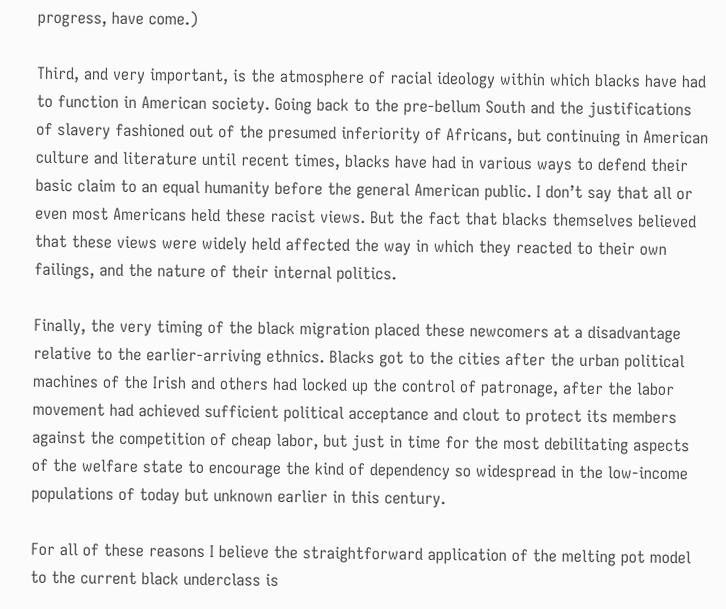progress, have come.)

Third, and very important, is the atmosphere of racial ideology within which blacks have had to function in American society. Going back to the pre-bellum South and the justifications of slavery fashioned out of the presumed inferiority of Africans, but continuing in American culture and literature until recent times, blacks have had in various ways to defend their basic claim to an equal humanity before the general American public. I don’t say that all or even most Americans held these racist views. But the fact that blacks themselves believed that these views were widely held affected the way in which they reacted to their own failings, and the nature of their internal politics.

Finally, the very timing of the black migration placed these newcomers at a disadvantage relative to the earlier-arriving ethnics. Blacks got to the cities after the urban political machines of the Irish and others had locked up the control of patronage, after the labor movement had achieved sufficient political acceptance and clout to protect its members against the competition of cheap labor, but just in time for the most debilitating aspects of the welfare state to encourage the kind of dependency so widespread in the low-income populations of today but unknown earlier in this century.

For all of these reasons I believe the straightforward application of the melting pot model to the current black underclass is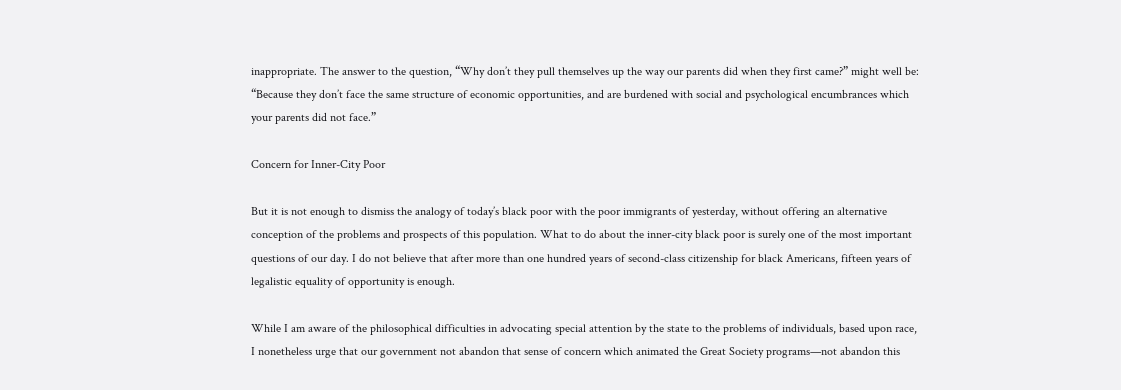inappropriate. The answer to the question, “Why don’t they pull themselves up the way our parents did when they first came?” might well be: “Because they don’t face the same structure of economic opportunities, and are burdened with social and psychological encumbrances which your parents did not face.”

Concern for Inner-City Poor

But it is not enough to dismiss the analogy of today’s black poor with the poor immigrants of yesterday, without offering an alternative conception of the problems and prospects of this population. What to do about the inner-city black poor is surely one of the most important questions of our day. I do not believe that after more than one hundred years of second-class citizenship for black Americans, fifteen years of legalistic equality of opportunity is enough.

While I am aware of the philosophical difficulties in advocating special attention by the state to the problems of individuals, based upon race, I nonetheless urge that our government not abandon that sense of concern which animated the Great Society programs—not abandon this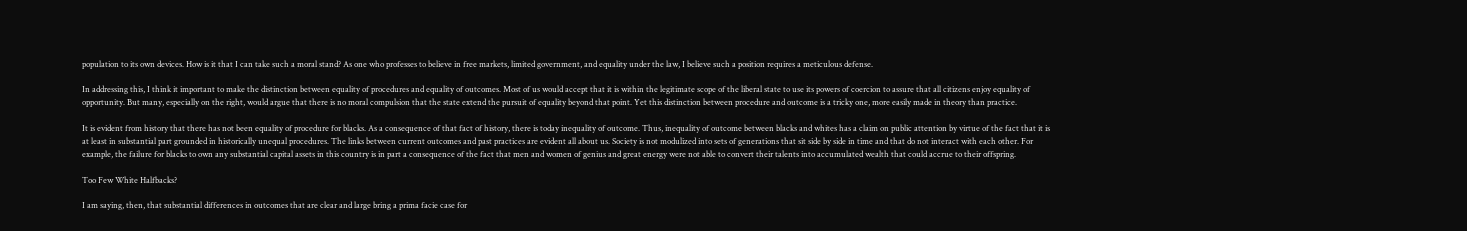population to its own devices. How is it that I can take such a moral stand? As one who professes to believe in free markets, limited government, and equality under the law, I believe such a position requires a meticulous defense.

In addressing this, I think it important to make the distinction between equality of procedures and equality of outcomes. Most of us would accept that it is within the legitimate scope of the liberal state to use its powers of coercion to assure that all citizens enjoy equality of opportunity. But many, especially on the right, would argue that there is no moral compulsion that the state extend the pursuit of equality beyond that point. Yet this distinction between procedure and outcome is a tricky one, more easily made in theory than practice.

It is evident from history that there has not been equality of procedure for blacks. As a consequence of that fact of history, there is today inequality of outcome. Thus, inequality of outcome between blacks and whites has a claim on public attention by virtue of the fact that it is at least in substantial part grounded in historically unequal procedures. The links between current outcomes and past practices are evident all about us. Society is not modulized into sets of generations that sit side by side in time and that do not interact with each other. For example, the failure for blacks to own any substantial capital assets in this country is in part a consequence of the fact that men and women of genius and great energy were not able to convert their talents into accumulated wealth that could accrue to their offspring.

Too Few White Halfbacks?

I am saying, then, that substantial differences in outcomes that are clear and large bring a prima facie case for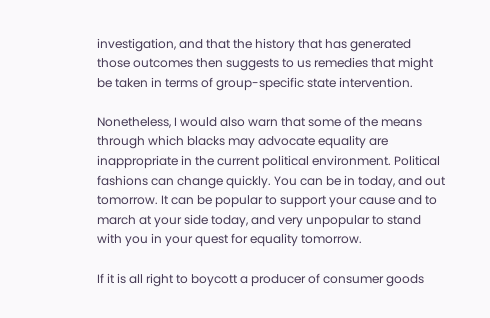investigation, and that the history that has generated those outcomes then suggests to us remedies that might be taken in terms of group-specific state intervention.

Nonetheless, I would also warn that some of the means through which blacks may advocate equality are inappropriate in the current political environment. Political fashions can change quickly. You can be in today, and out tomorrow. It can be popular to support your cause and to march at your side today, and very unpopular to stand with you in your quest for equality tomorrow.

If it is all right to boycott a producer of consumer goods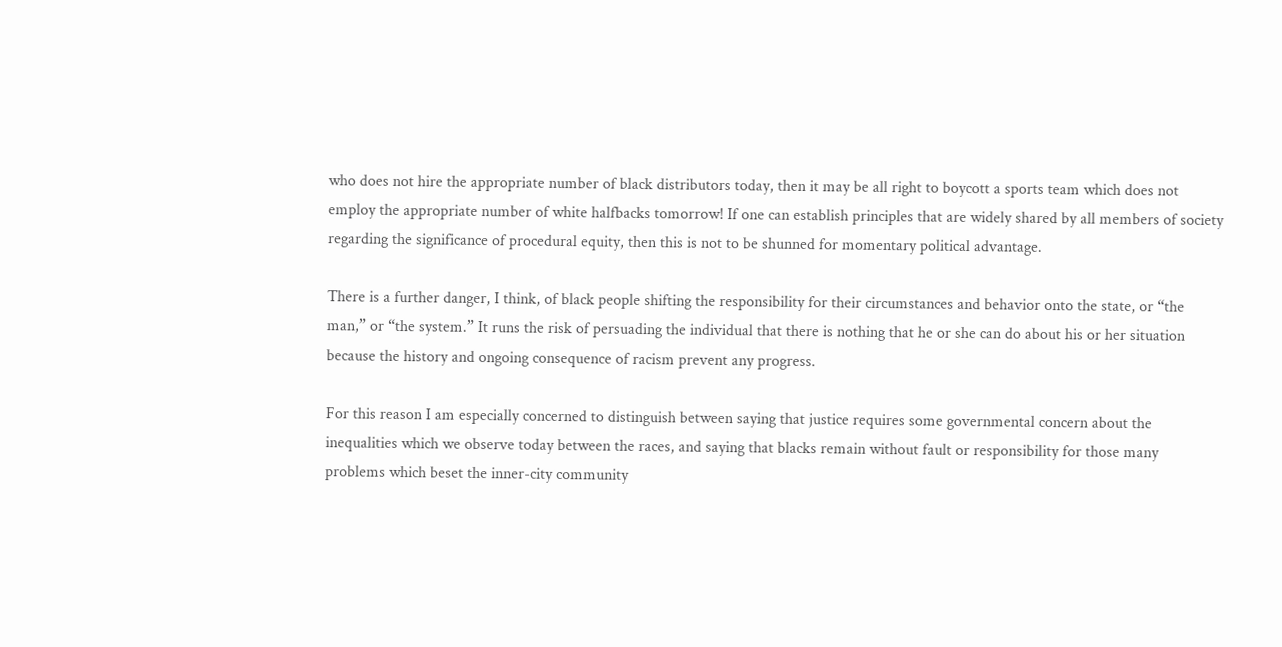who does not hire the appropriate number of black distributors today, then it may be all right to boycott a sports team which does not employ the appropriate number of white halfbacks tomorrow! If one can establish principles that are widely shared by all members of society regarding the significance of procedural equity, then this is not to be shunned for momentary political advantage.

There is a further danger, I think, of black people shifting the responsibility for their circumstances and behavior onto the state, or “the man,” or “the system.” It runs the risk of persuading the individual that there is nothing that he or she can do about his or her situation because the history and ongoing consequence of racism prevent any progress.

For this reason I am especially concerned to distinguish between saying that justice requires some governmental concern about the inequalities which we observe today between the races, and saying that blacks remain without fault or responsibility for those many problems which beset the inner-city community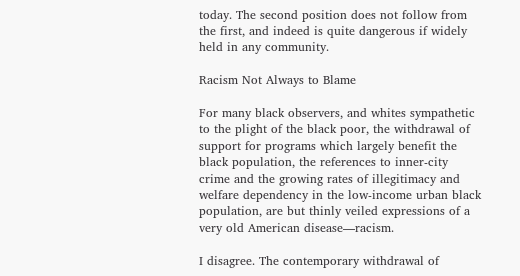today. The second position does not follow from the first, and indeed is quite dangerous if widely held in any community.

Racism Not Always to Blame

For many black observers, and whites sympathetic to the plight of the black poor, the withdrawal of support for programs which largely benefit the black population, the references to inner-city crime and the growing rates of illegitimacy and welfare dependency in the low-income urban black population, are but thinly veiled expressions of a very old American disease—racism.

I disagree. The contemporary withdrawal of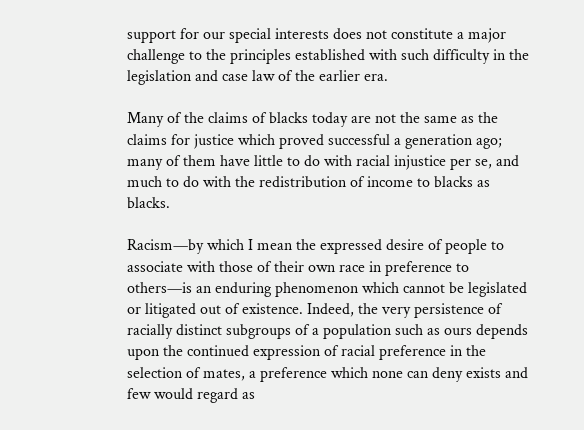support for our special interests does not constitute a major challenge to the principles established with such difficulty in the legislation and case law of the earlier era.

Many of the claims of blacks today are not the same as the claims for justice which proved successful a generation ago; many of them have little to do with racial injustice per se, and much to do with the redistribution of income to blacks as blacks.

Racism—by which I mean the expressed desire of people to associate with those of their own race in preference to others—is an enduring phenomenon which cannot be legislated or litigated out of existence. Indeed, the very persistence of racially distinct subgroups of a population such as ours depends upon the continued expression of racial preference in the selection of mates, a preference which none can deny exists and few would regard as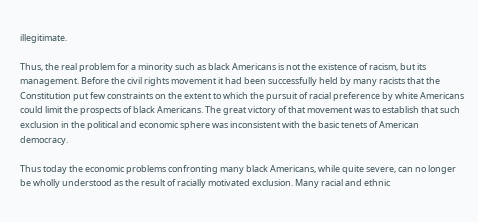illegitimate.

Thus, the real problem for a minority such as black Americans is not the existence of racism, but its management. Before the civil rights movement it had been successfully held by many racists that the Constitution put few constraints on the extent to which the pursuit of racial preference by white Americans could limit the prospects of black Americans. The great victory of that movement was to establish that such exclusion in the political and economic sphere was inconsistent with the basic tenets of American democracy.

Thus today the economic problems confronting many black Americans, while quite severe, can no longer be wholly understood as the result of racially motivated exclusion. Many racial and ethnic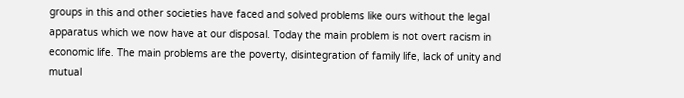groups in this and other societies have faced and solved problems like ours without the legal apparatus which we now have at our disposal. Today the main problem is not overt racism in economic life. The main problems are the poverty, disintegration of family life, lack of unity and mutual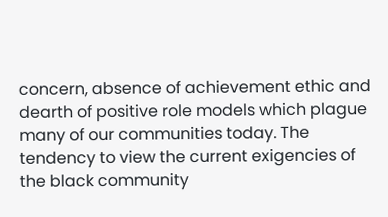concern, absence of achievement ethic and dearth of positive role models which plague many of our communities today. The tendency to view the current exigencies of the black community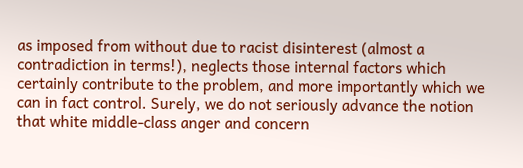as imposed from without due to racist disinterest (almost a contradiction in terms!), neglects those internal factors which certainly contribute to the problem, and more importantly which we can in fact control. Surely, we do not seriously advance the notion that white middle-class anger and concern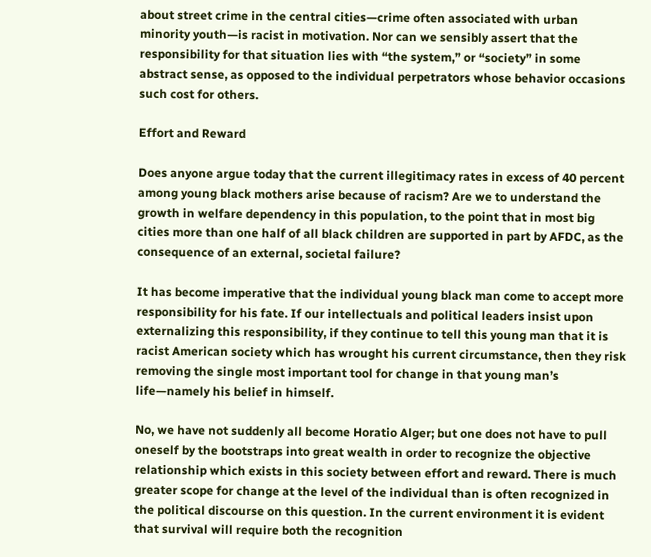about street crime in the central cities—crime often associated with urban minority youth—is racist in motivation. Nor can we sensibly assert that the responsibility for that situation lies with “the system,” or “society” in some abstract sense, as opposed to the individual perpetrators whose behavior occasions such cost for others.

Effort and Reward

Does anyone argue today that the current illegitimacy rates in excess of 40 percent among young black mothers arise because of racism? Are we to understand the growth in welfare dependency in this population, to the point that in most big cities more than one half of all black children are supported in part by AFDC, as the consequence of an external, societal failure?

It has become imperative that the individual young black man come to accept more responsibility for his fate. If our intellectuals and political leaders insist upon externalizing this responsibility, if they continue to tell this young man that it is racist American society which has wrought his current circumstance, then they risk removing the single most important tool for change in that young man’s life—namely his belief in himself.

No, we have not suddenly all become Horatio Alger; but one does not have to pull oneself by the bootstraps into great wealth in order to recognize the objective relationship which exists in this society between effort and reward. There is much greater scope for change at the level of the individual than is often recognized in the political discourse on this question. In the current environment it is evident that survival will require both the recognition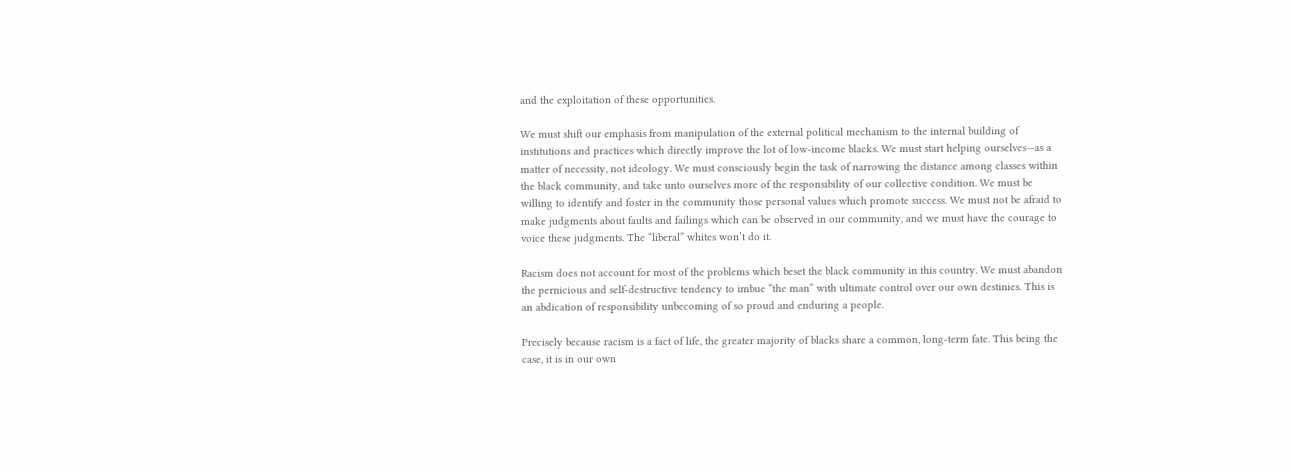and the exploitation of these opportunities.

We must shift our emphasis from manipulation of the external political mechanism to the internal building of institutions and practices which directly improve the lot of low-income blacks. We must start helping ourselves—as a matter of necessity, not ideology. We must consciously begin the task of narrowing the distance among classes within the black community, and take unto ourselves more of the responsibility of our collective condition. We must be willing to identify and foster in the community those personal values which promote success. We must not be afraid to make judgments about faults and failings which can be observed in our community, and we must have the courage to voice these judgments. The “liberal” whites won’t do it.

Racism does not account for most of the problems which beset the black community in this country. We must abandon the pernicious and self-destructive tendency to imbue “the man” with ultimate control over our own destinies. This is an abdication of responsibility unbecoming of so proud and enduring a people.

Precisely because racism is a fact of life, the greater majority of blacks share a common, long-term fate. This being the case, it is in our own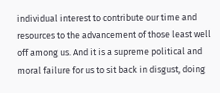individual interest to contribute our time and resources to the advancement of those least well off among us. And it is a supreme political and moral failure for us to sit back in disgust, doing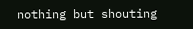nothing but shouting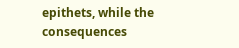epithets, while the consequences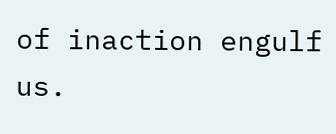of inaction engulf us.